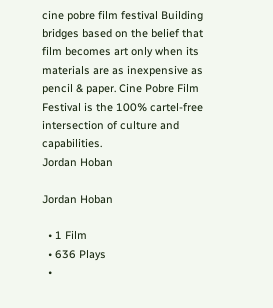cine pobre film festival Building bridges based on the belief that film becomes art only when its materials are as inexpensive as pencil & paper. Cine Pobre Film Festival is the 100% cartel-free intersection of culture and capabilities.
Jordan Hoban

Jordan Hoban

  • 1 Film
  • 636 Plays
  •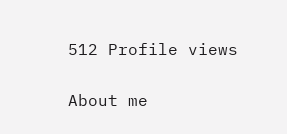512 Profile views

About me